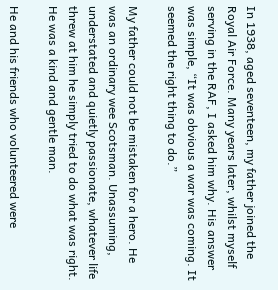In 1938, aged seventeen, my father joined the Royal Air Force. Many years later, whilst myself serving in the RAF, I asked him why. His answer was simple, “It was obvious a war was coming. It seemed the right thing to do.”

My father could not be mistaken for a hero. He was an ordinary wee Scotsman. Unassuming, understated and quietly passionate, whatever life threw at him he simply tried to do what was right. He was a kind and gentle man.

He and his friends who volunteered were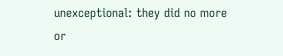unexceptional: they did no more or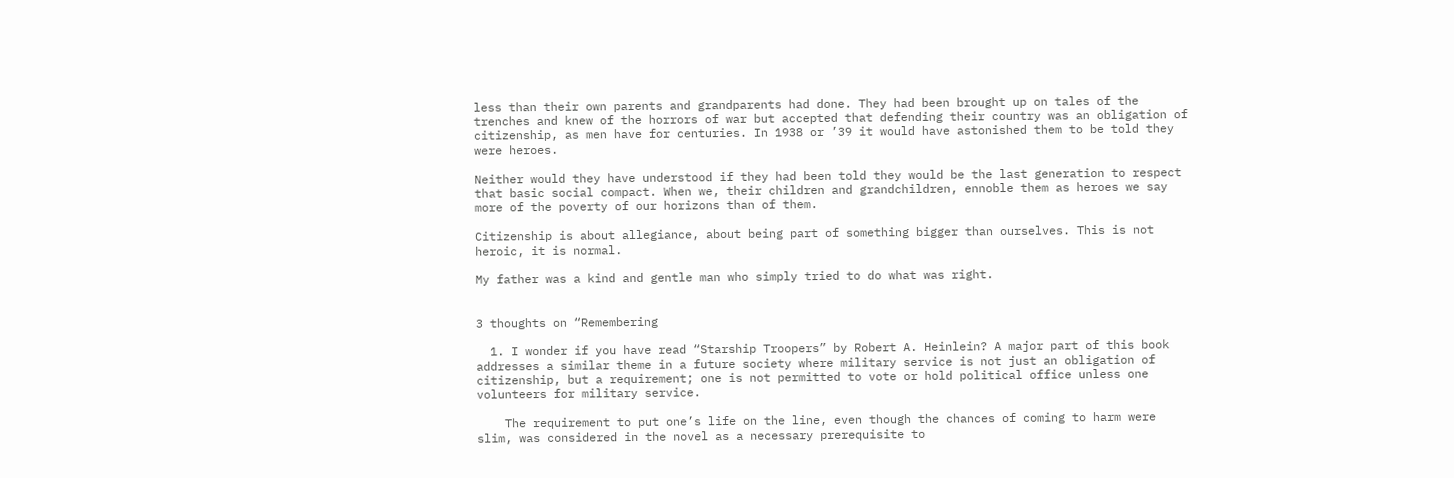less than their own parents and grandparents had done. They had been brought up on tales of the trenches and knew of the horrors of war but accepted that defending their country was an obligation of citizenship, as men have for centuries. In 1938 or ’39 it would have astonished them to be told they were heroes.

Neither would they have understood if they had been told they would be the last generation to respect that basic social compact. When we, their children and grandchildren, ennoble them as heroes we say more of the poverty of our horizons than of them.

Citizenship is about allegiance, about being part of something bigger than ourselves. This is not heroic, it is normal.

My father was a kind and gentle man who simply tried to do what was right.


3 thoughts on “Remembering

  1. I wonder if you have read “Starship Troopers” by Robert A. Heinlein? A major part of this book addresses a similar theme in a future society where military service is not just an obligation of citizenship, but a requirement; one is not permitted to vote or hold political office unless one volunteers for military service.

    The requirement to put one’s life on the line, even though the chances of coming to harm were slim, was considered in the novel as a necessary prerequisite to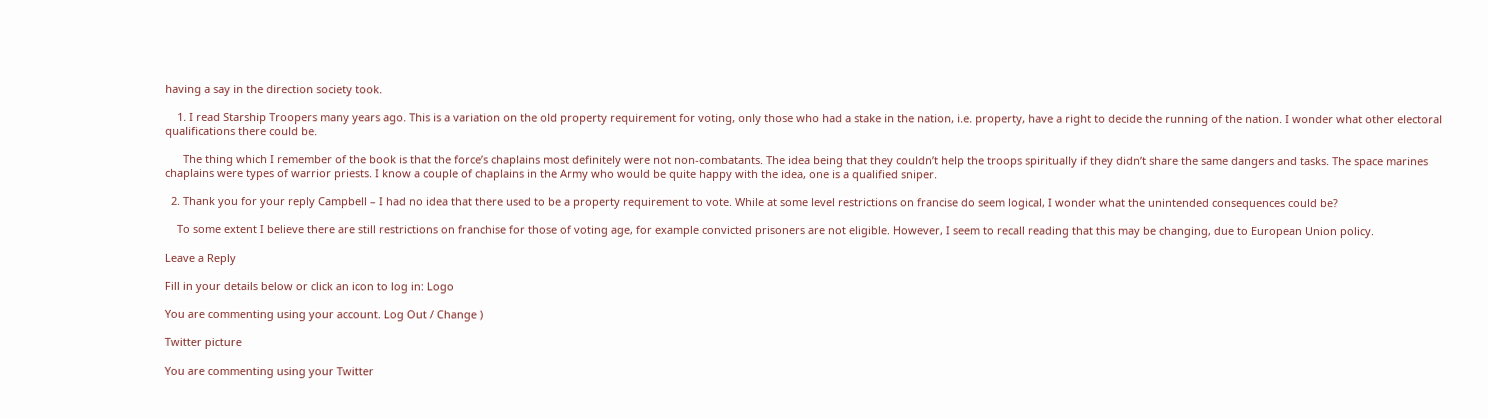having a say in the direction society took.

    1. I read Starship Troopers many years ago. This is a variation on the old property requirement for voting, only those who had a stake in the nation, i.e. property, have a right to decide the running of the nation. I wonder what other electoral qualifications there could be.

      The thing which I remember of the book is that the force’s chaplains most definitely were not non-combatants. The idea being that they couldn’t help the troops spiritually if they didn’t share the same dangers and tasks. The space marines chaplains were types of warrior priests. I know a couple of chaplains in the Army who would be quite happy with the idea, one is a qualified sniper.

  2. Thank you for your reply Campbell – I had no idea that there used to be a property requirement to vote. While at some level restrictions on francise do seem logical, I wonder what the unintended consequences could be?

    To some extent I believe there are still restrictions on franchise for those of voting age, for example convicted prisoners are not eligible. However, I seem to recall reading that this may be changing, due to European Union policy.

Leave a Reply

Fill in your details below or click an icon to log in: Logo

You are commenting using your account. Log Out / Change )

Twitter picture

You are commenting using your Twitter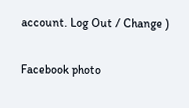account. Log Out / Change )

Facebook photo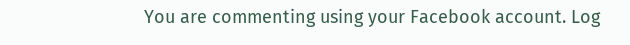You are commenting using your Facebook account. Log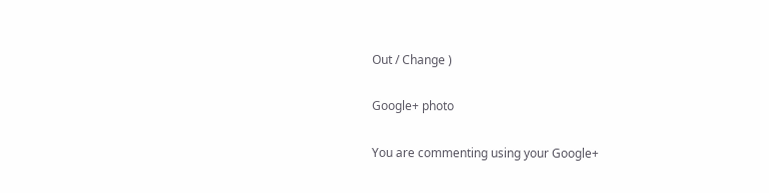Out / Change )

Google+ photo

You are commenting using your Google+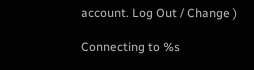account. Log Out / Change )

Connecting to %s